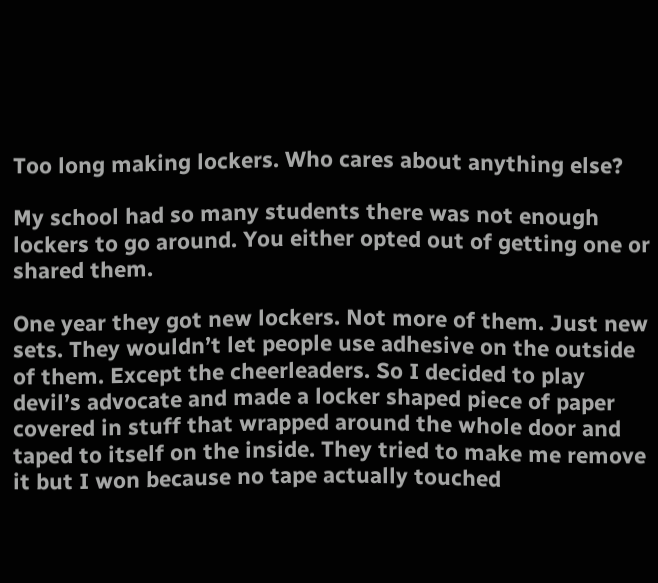Too long making lockers. Who cares about anything else?

My school had so many students there was not enough lockers to go around. You either opted out of getting one or shared them.

One year they got new lockers. Not more of them. Just new sets. They wouldn’t let people use adhesive on the outside of them. Except the cheerleaders. So I decided to play devil’s advocate and made a locker shaped piece of paper covered in stuff that wrapped around the whole door and taped to itself on the inside. They tried to make me remove it but I won because no tape actually touched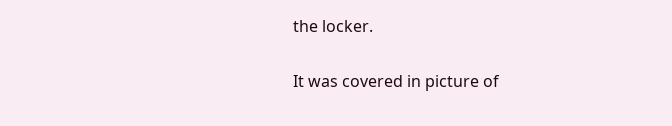the locker.

It was covered in picture of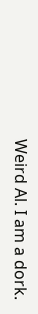Weird Al. I am a dork.